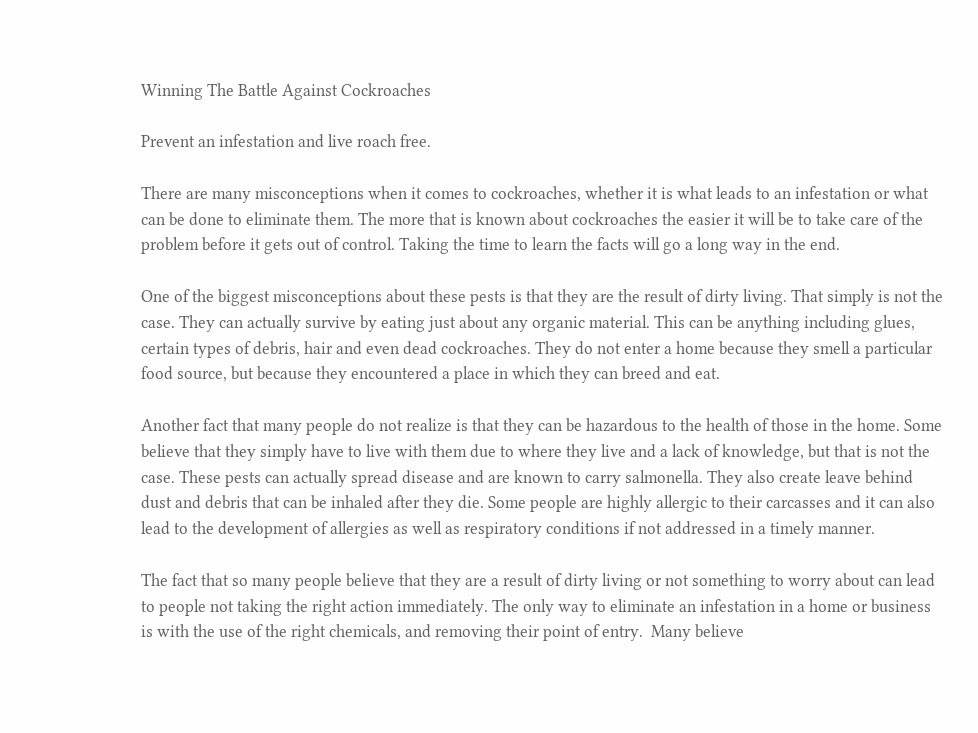Winning The Battle Against Cockroaches

Prevent an infestation and live roach free.

There are many misconceptions when it comes to cockroaches, whether it is what leads to an infestation or what can be done to eliminate them. The more that is known about cockroaches the easier it will be to take care of the problem before it gets out of control. Taking the time to learn the facts will go a long way in the end.

One of the biggest misconceptions about these pests is that they are the result of dirty living. That simply is not the case. They can actually survive by eating just about any organic material. This can be anything including glues, certain types of debris, hair and even dead cockroaches. They do not enter a home because they smell a particular food source, but because they encountered a place in which they can breed and eat.

Another fact that many people do not realize is that they can be hazardous to the health of those in the home. Some believe that they simply have to live with them due to where they live and a lack of knowledge, but that is not the case. These pests can actually spread disease and are known to carry salmonella. They also create leave behind dust and debris that can be inhaled after they die. Some people are highly allergic to their carcasses and it can also lead to the development of allergies as well as respiratory conditions if not addressed in a timely manner.

The fact that so many people believe that they are a result of dirty living or not something to worry about can lead to people not taking the right action immediately. The only way to eliminate an infestation in a home or business is with the use of the right chemicals, and removing their point of entry.  Many believe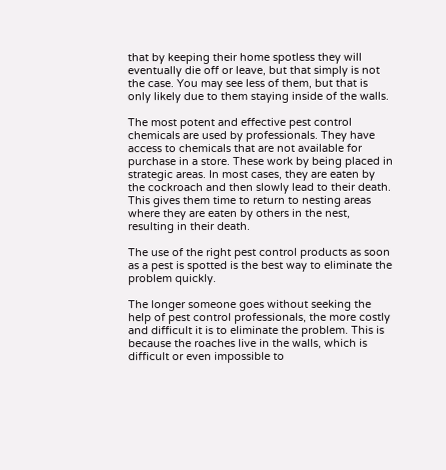that by keeping their home spotless they will eventually die off or leave, but that simply is not the case. You may see less of them, but that is only likely due to them staying inside of the walls.

The most potent and effective pest control chemicals are used by professionals. They have access to chemicals that are not available for purchase in a store. These work by being placed in strategic areas. In most cases, they are eaten by the cockroach and then slowly lead to their death. This gives them time to return to nesting areas where they are eaten by others in the nest, resulting in their death.

The use of the right pest control products as soon as a pest is spotted is the best way to eliminate the problem quickly.

The longer someone goes without seeking the help of pest control professionals, the more costly and difficult it is to eliminate the problem. This is because the roaches live in the walls, which is difficult or even impossible to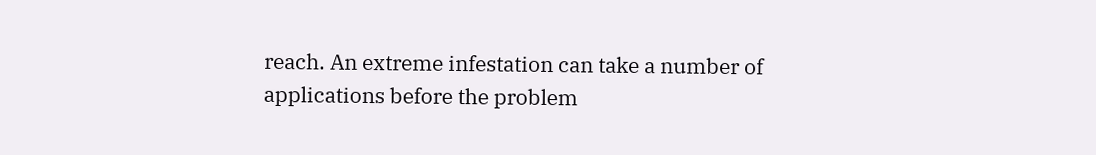reach. An extreme infestation can take a number of applications before the problem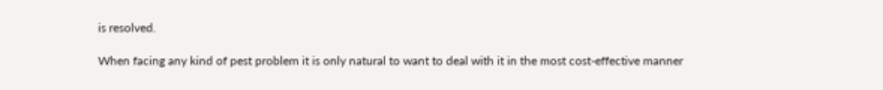is resolved.

When facing any kind of pest problem it is only natural to want to deal with it in the most cost-effective manner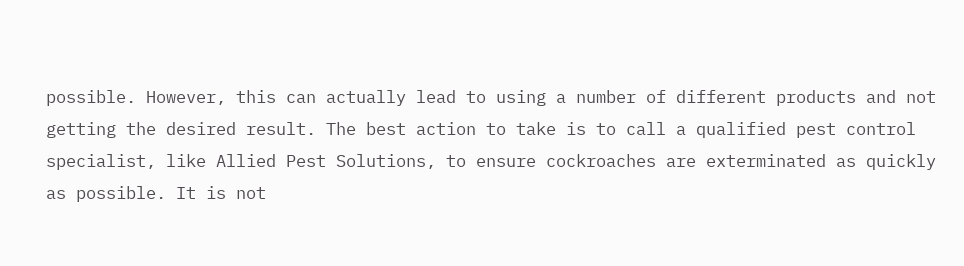possible. However, this can actually lead to using a number of different products and not getting the desired result. The best action to take is to call a qualified pest control specialist, like Allied Pest Solutions, to ensure cockroaches are exterminated as quickly as possible. It is not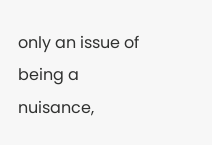only an issue of being a nuisance,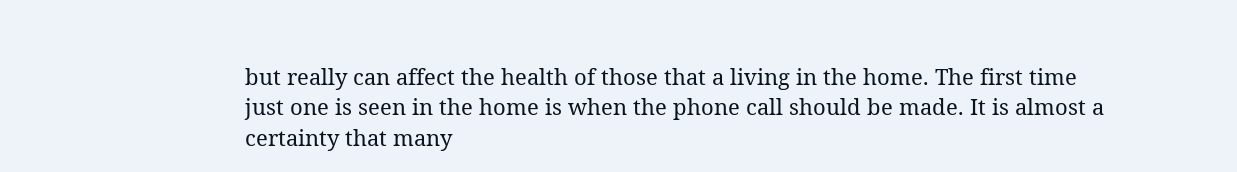but really can affect the health of those that a living in the home. The first time just one is seen in the home is when the phone call should be made. It is almost a certainty that many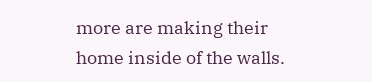more are making their home inside of the walls.